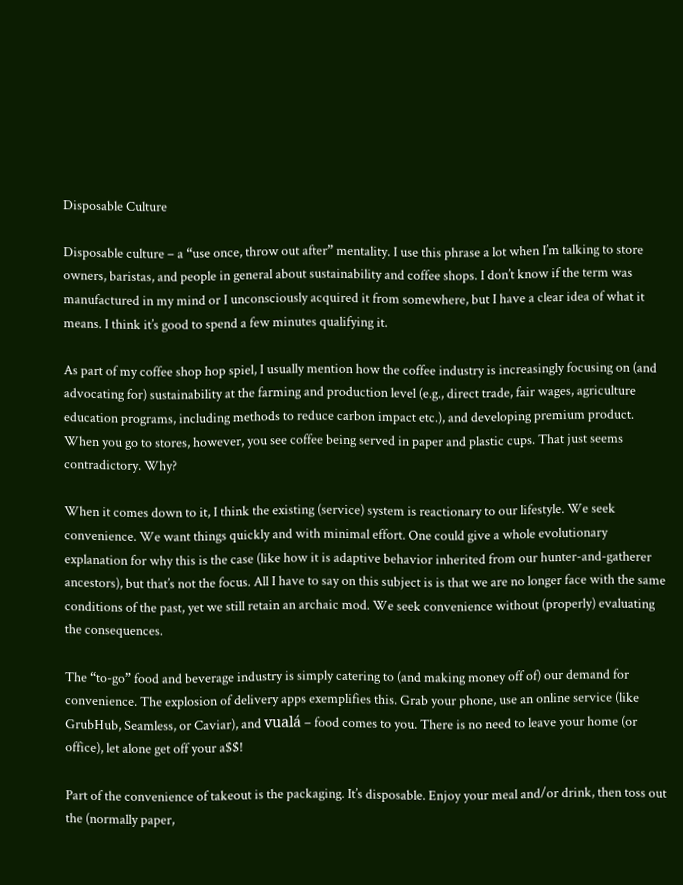Disposable Culture

Disposable culture – a “use once, throw out after” mentality. I use this phrase a lot when I’m talking to store owners, baristas, and people in general about sustainability and coffee shops. I don’t know if the term was manufactured in my mind or I unconsciously acquired it from somewhere, but I have a clear idea of what it means. I think it’s good to spend a few minutes qualifying it.

As part of my coffee shop hop spiel, I usually mention how the coffee industry is increasingly focusing on (and advocating for) sustainability at the farming and production level (e.g., direct trade, fair wages, agriculture education programs, including methods to reduce carbon impact etc.), and developing premium product. When you go to stores, however, you see coffee being served in paper and plastic cups. That just seems contradictory. Why?

When it comes down to it, I think the existing (service) system is reactionary to our lifestyle. We seek convenience. We want things quickly and with minimal effort. One could give a whole evolutionary explanation for why this is the case (like how it is adaptive behavior inherited from our hunter-and-gatherer ancestors), but that’s not the focus. All I have to say on this subject is is that we are no longer face with the same conditions of the past, yet we still retain an archaic mod. We seek convenience without (properly) evaluating the consequences.

The “to-go” food and beverage industry is simply catering to (and making money off of) our demand for convenience. The explosion of delivery apps exemplifies this. Grab your phone, use an online service (like GrubHub, Seamless, or Caviar), and vualá – food comes to you. There is no need to leave your home (or office), let alone get off your a$$!

Part of the convenience of takeout is the packaging. It’s disposable. Enjoy your meal and/or drink, then toss out the (normally paper,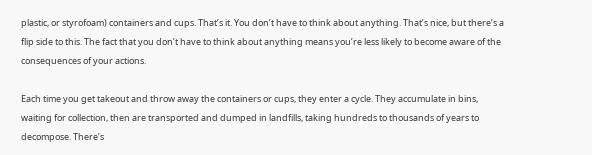plastic, or styrofoam) containers and cups. That’s it. You don’t have to think about anything. That’s nice, but there’s a flip side to this. The fact that you don’t have to think about anything means you’re less likely to become aware of the consequences of your actions.

Each time you get takeout and throw away the containers or cups, they enter a cycle. They accumulate in bins, waiting for collection, then are transported and dumped in landfills, taking hundreds to thousands of years to decompose. There’s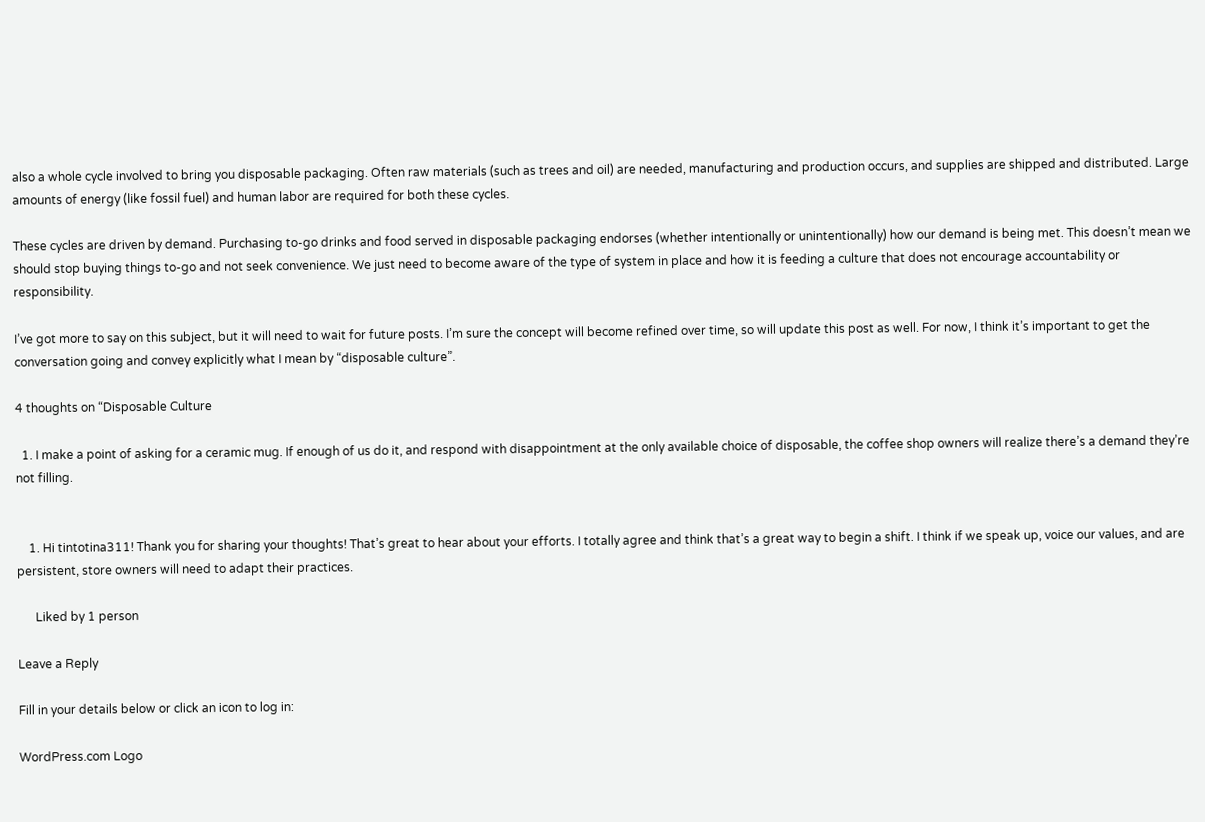also a whole cycle involved to bring you disposable packaging. Often raw materials (such as trees and oil) are needed, manufacturing and production occurs, and supplies are shipped and distributed. Large amounts of energy (like fossil fuel) and human labor are required for both these cycles.

These cycles are driven by demand. Purchasing to-go drinks and food served in disposable packaging endorses (whether intentionally or unintentionally) how our demand is being met. This doesn’t mean we should stop buying things to-go and not seek convenience. We just need to become aware of the type of system in place and how it is feeding a culture that does not encourage accountability or responsibility.

I’ve got more to say on this subject, but it will need to wait for future posts. I’m sure the concept will become refined over time, so will update this post as well. For now, I think it’s important to get the conversation going and convey explicitly what I mean by “disposable culture”.

4 thoughts on “Disposable Culture

  1. I make a point of asking for a ceramic mug. If enough of us do it, and respond with disappointment at the only available choice of disposable, the coffee shop owners will realize there’s a demand they’re not filling.


    1. Hi tintotina311! Thank you for sharing your thoughts! That’s great to hear about your efforts. I totally agree and think that’s a great way to begin a shift. I think if we speak up, voice our values, and are persistent, store owners will need to adapt their practices.

      Liked by 1 person

Leave a Reply

Fill in your details below or click an icon to log in:

WordPress.com Logo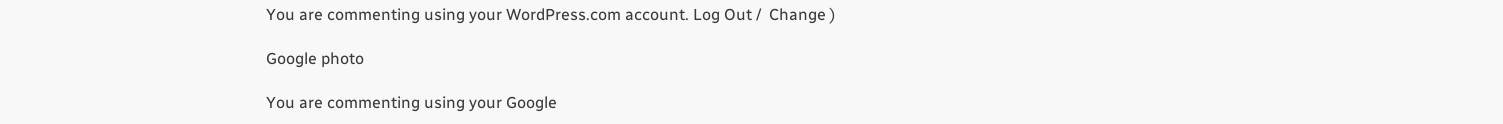You are commenting using your WordPress.com account. Log Out /  Change )

Google photo

You are commenting using your Google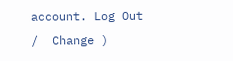account. Log Out /  Change )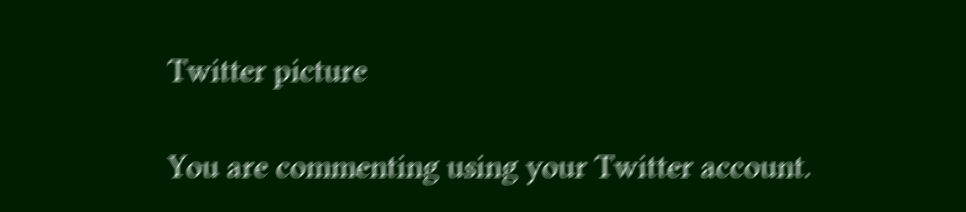Twitter picture

You are commenting using your Twitter account.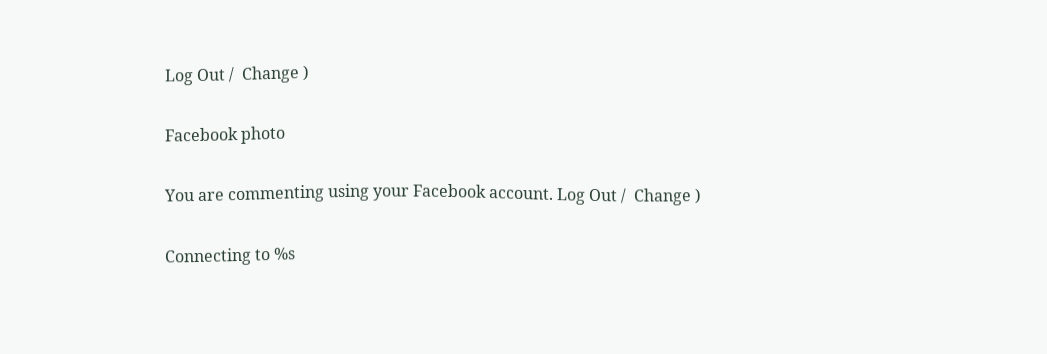Log Out /  Change )

Facebook photo

You are commenting using your Facebook account. Log Out /  Change )

Connecting to %s